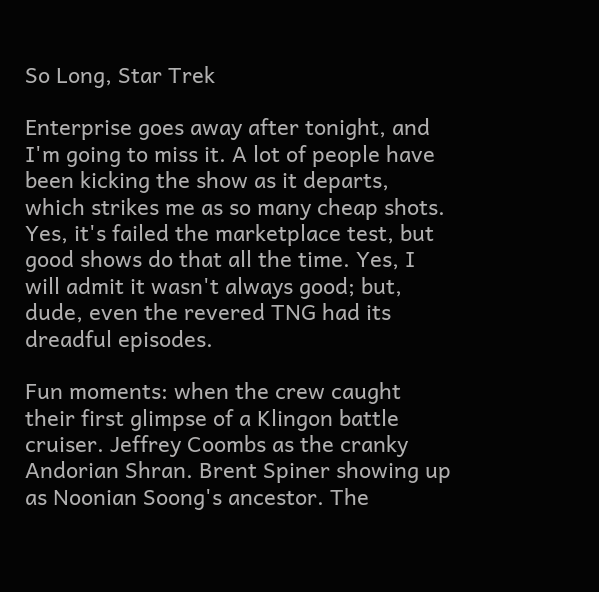So Long, Star Trek

Enterprise goes away after tonight, and I'm going to miss it. A lot of people have been kicking the show as it departs, which strikes me as so many cheap shots. Yes, it's failed the marketplace test, but good shows do that all the time. Yes, I will admit it wasn't always good; but, dude, even the revered TNG had its dreadful episodes.

Fun moments: when the crew caught their first glimpse of a Klingon battle cruiser. Jeffrey Coombs as the cranky Andorian Shran. Brent Spiner showing up as Noonian Soong's ancestor. The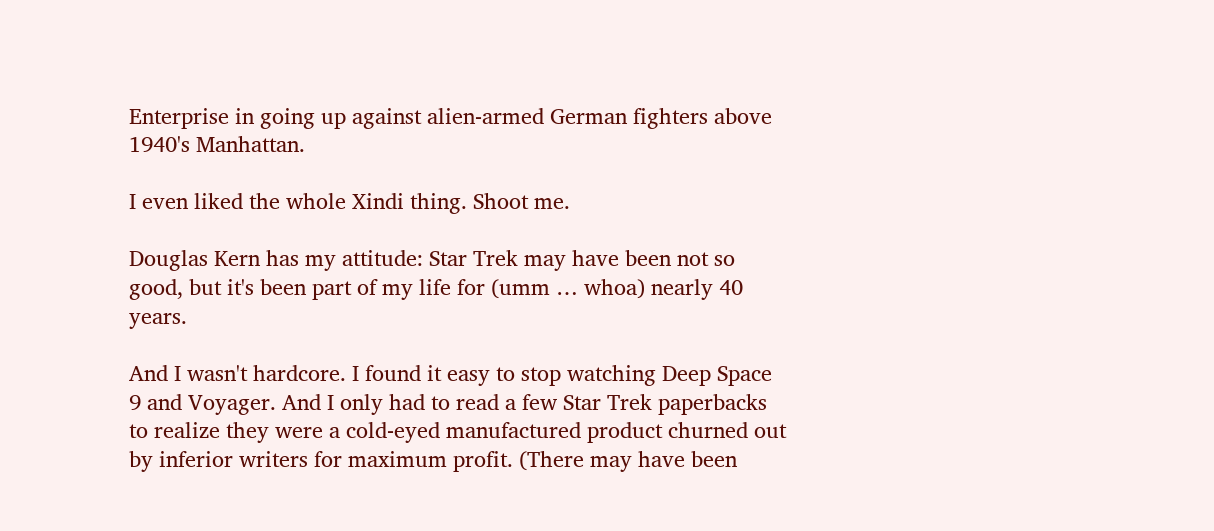Enterprise in going up against alien-armed German fighters above 1940's Manhattan.

I even liked the whole Xindi thing. Shoot me.

Douglas Kern has my attitude: Star Trek may have been not so good, but it's been part of my life for (umm … whoa) nearly 40 years.

And I wasn't hardcore. I found it easy to stop watching Deep Space 9 and Voyager. And I only had to read a few Star Trek paperbacks to realize they were a cold-eyed manufactured product churned out by inferior writers for maximum profit. (There may have been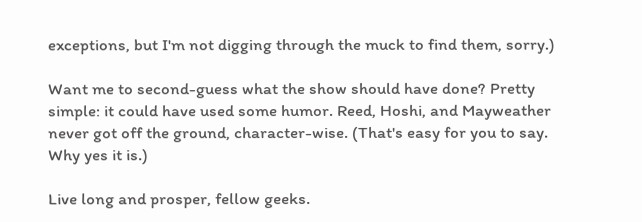exceptions, but I'm not digging through the muck to find them, sorry.)

Want me to second-guess what the show should have done? Pretty simple: it could have used some humor. Reed, Hoshi, and Mayweather never got off the ground, character-wise. (That's easy for you to say. Why yes it is.)

Live long and prosper, fellow geeks.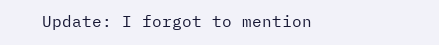Update: I forgot to mention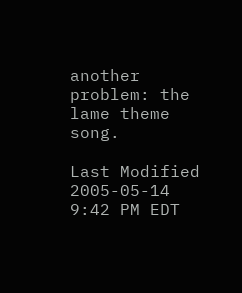another problem: the lame theme song.

Last Modified 2005-05-14 9:42 PM EDT